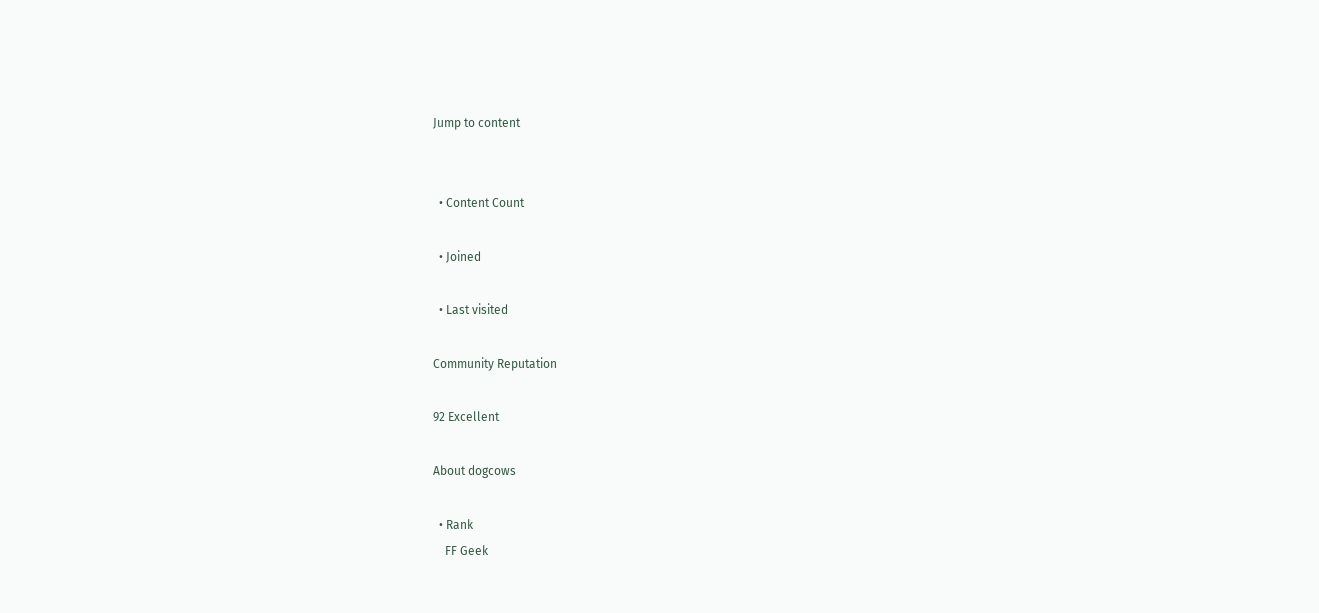Jump to content


  • Content Count

  • Joined

  • Last visited

Community Reputation

92 Excellent

About dogcows

  • Rank
    FF Geek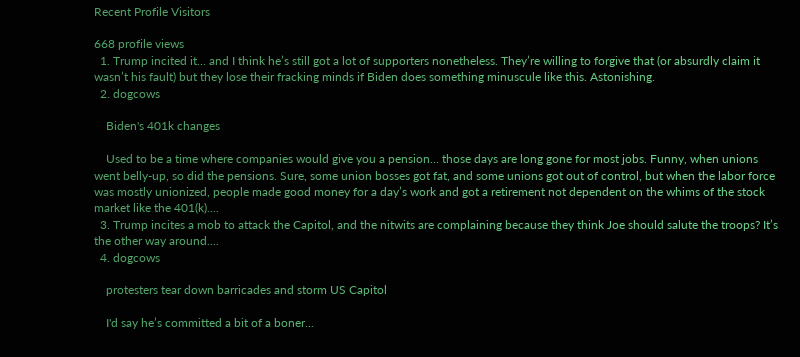Recent Profile Visitors

668 profile views
  1. Trump incited it... and I think he’s still got a lot of supporters nonetheless. They’re willing to forgive that (or absurdly claim it wasn’t his fault) but they lose their fracking minds if Biden does something minuscule like this. Astonishing.
  2. dogcows

    Biden's 401k changes

    Used to be a time where companies would give you a pension... those days are long gone for most jobs. Funny, when unions went belly-up, so did the pensions. Sure, some union bosses got fat, and some unions got out of control, but when the labor force was mostly unionized, people made good money for a day’s work and got a retirement not dependent on the whims of the stock market like the 401(k)....
  3. Trump incites a mob to attack the Capitol, and the nitwits are complaining because they think Joe should salute the troops? It’s the other way around....
  4. dogcows

    protesters tear down barricades and storm US Capitol

    I'd say he’s committed a bit of a boner...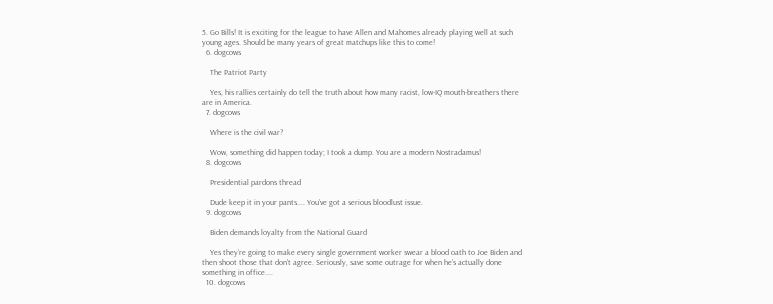5. Go Bills! It is exciting for the league to have Allen and Mahomes already playing well at such young ages. Should be many years of great matchups like this to come!
  6. dogcows

    The Patriot Party

    Yes, his rallies certainly do tell the truth about how many racist, low-IQ mouth-breathers there are in America.
  7. dogcows

    Where is the civil war?

    Wow, something did happen today; I took a dump. You are a modern Nostradamus!
  8. dogcows

    Presidential pardons thread

    Dude keep it in your pants.... You’ve got a serious bloodlust issue.
  9. dogcows

    Biden demands loyalty from the National Guard

    Yes they’re going to make every single government worker swear a blood oath to Joe Biden and then shoot those that don’t agree. Seriously, save some outrage for when he’s actually done something in office....
  10. dogcows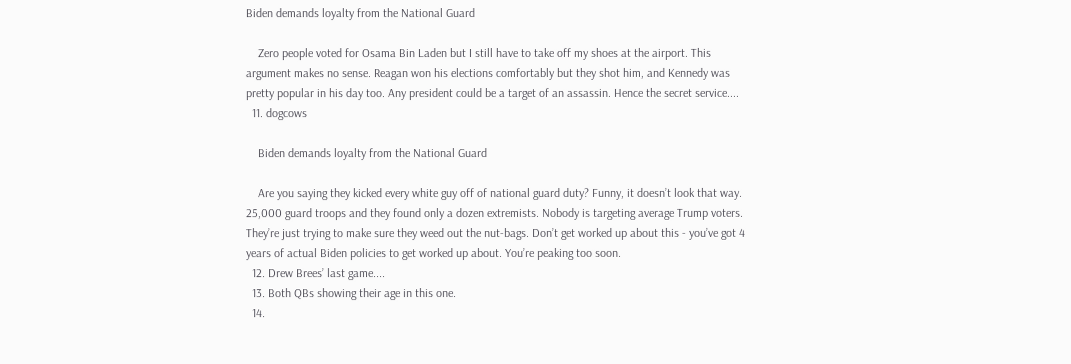Biden demands loyalty from the National Guard

    Zero people voted for Osama Bin Laden but I still have to take off my shoes at the airport. This argument makes no sense. Reagan won his elections comfortably but they shot him, and Kennedy was pretty popular in his day too. Any president could be a target of an assassin. Hence the secret service....
  11. dogcows

    Biden demands loyalty from the National Guard

    Are you saying they kicked every white guy off of national guard duty? Funny, it doesn’t look that way. 25,000 guard troops and they found only a dozen extremists. Nobody is targeting average Trump voters. They’re just trying to make sure they weed out the nut-bags. Don’t get worked up about this - you’ve got 4 years of actual Biden policies to get worked up about. You’re peaking too soon.
  12. Drew Brees’ last game....
  13. Both QBs showing their age in this one.
  14.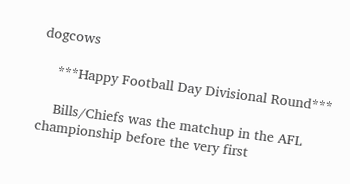dogcows

    ***Happy Football Day Divisional Round***

    Bills/Chiefs was the matchup in the AFL championship before the very first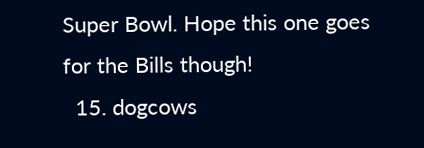Super Bowl. Hope this one goes for the Bills though!
  15. dogcows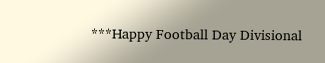***Happy Football Day Divisional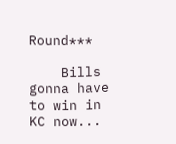Round***

    Bills gonna have to win in KC now...